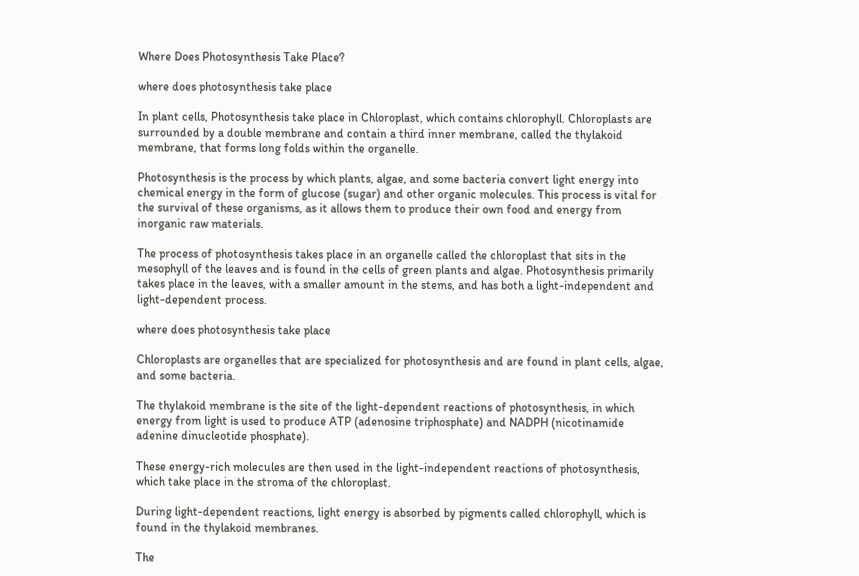Where Does Photosynthesis Take Place?

where does photosynthesis take place

In plant cells, Photosynthesis take place in Chloroplast, which contains chlorophyll. Chloroplasts are surrounded by a double membrane and contain a third inner membrane, called the thylakoid membrane, that forms long folds within the organelle.

Photosynthesis is the process by which plants, algae, and some bacteria convert light energy into chemical energy in the form of glucose (sugar) and other organic molecules. This process is vital for the survival of these organisms, as it allows them to produce their own food and energy from inorganic raw materials.

The process of photosynthesis takes place in an organelle called the chloroplast that sits in the mesophyll of the leaves and is found in the cells of green plants and algae. Photosynthesis primarily takes place in the leaves, with a smaller amount in the stems, and has both a light-independent and light-dependent process.

where does photosynthesis take place

Chloroplasts are organelles that are specialized for photosynthesis and are found in plant cells, algae, and some bacteria.

The thylakoid membrane is the site of the light-dependent reactions of photosynthesis, in which energy from light is used to produce ATP (adenosine triphosphate) and NADPH (nicotinamide adenine dinucleotide phosphate).

These energy-rich molecules are then used in the light-independent reactions of photosynthesis, which take place in the stroma of the chloroplast.

During light-dependent reactions, light energy is absorbed by pigments called chlorophyll, which is found in the thylakoid membranes.

The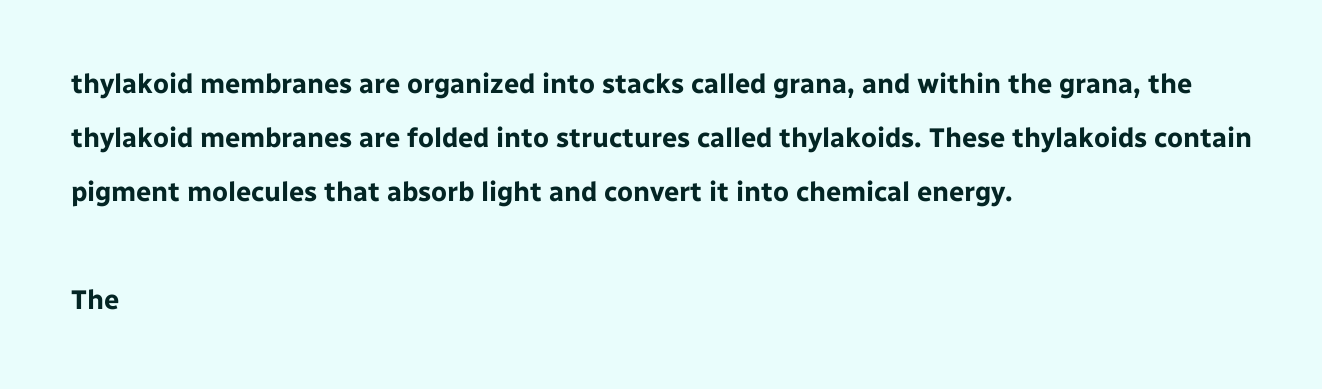thylakoid membranes are organized into stacks called grana, and within the grana, the thylakoid membranes are folded into structures called thylakoids. These thylakoids contain pigment molecules that absorb light and convert it into chemical energy.

The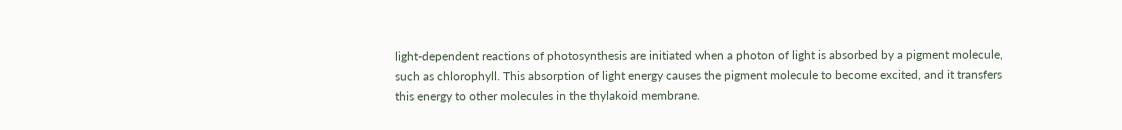light-dependent reactions of photosynthesis are initiated when a photon of light is absorbed by a pigment molecule, such as chlorophyll. This absorption of light energy causes the pigment molecule to become excited, and it transfers this energy to other molecules in the thylakoid membrane.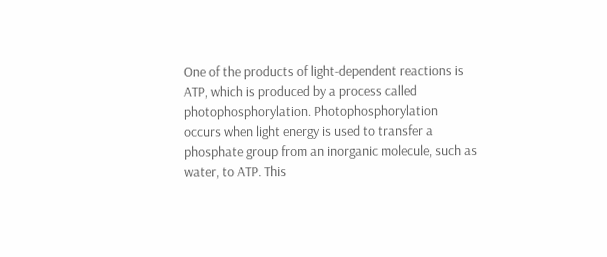One of the products of light-dependent reactions is ATP, which is produced by a process called photophosphorylation. Photophosphorylation occurs when light energy is used to transfer a phosphate group from an inorganic molecule, such as water, to ATP. This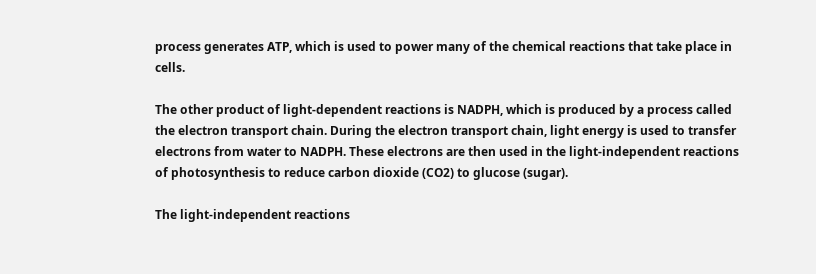process generates ATP, which is used to power many of the chemical reactions that take place in cells.

The other product of light-dependent reactions is NADPH, which is produced by a process called the electron transport chain. During the electron transport chain, light energy is used to transfer electrons from water to NADPH. These electrons are then used in the light-independent reactions of photosynthesis to reduce carbon dioxide (CO2) to glucose (sugar).

The light-independent reactions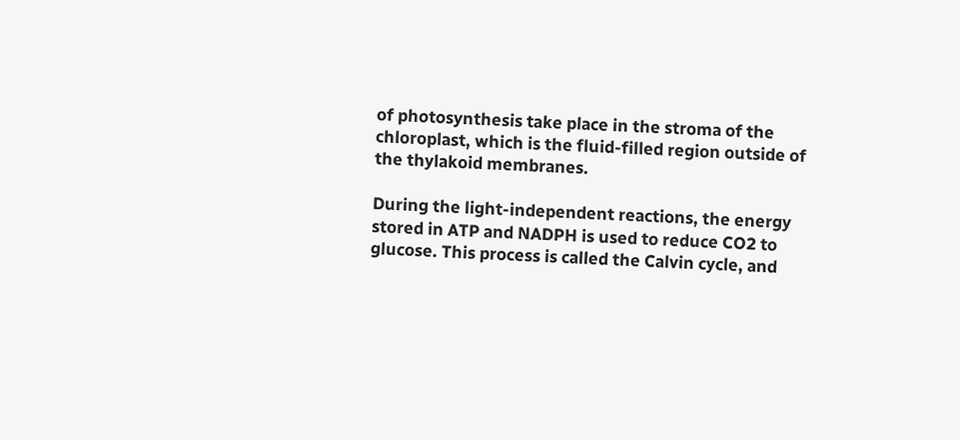of photosynthesis take place in the stroma of the chloroplast, which is the fluid-filled region outside of the thylakoid membranes.

During the light-independent reactions, the energy stored in ATP and NADPH is used to reduce CO2 to glucose. This process is called the Calvin cycle, and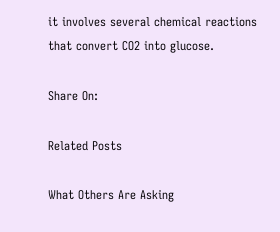it involves several chemical reactions that convert CO2 into glucose.

Share On:

Related Posts

What Others Are Asking